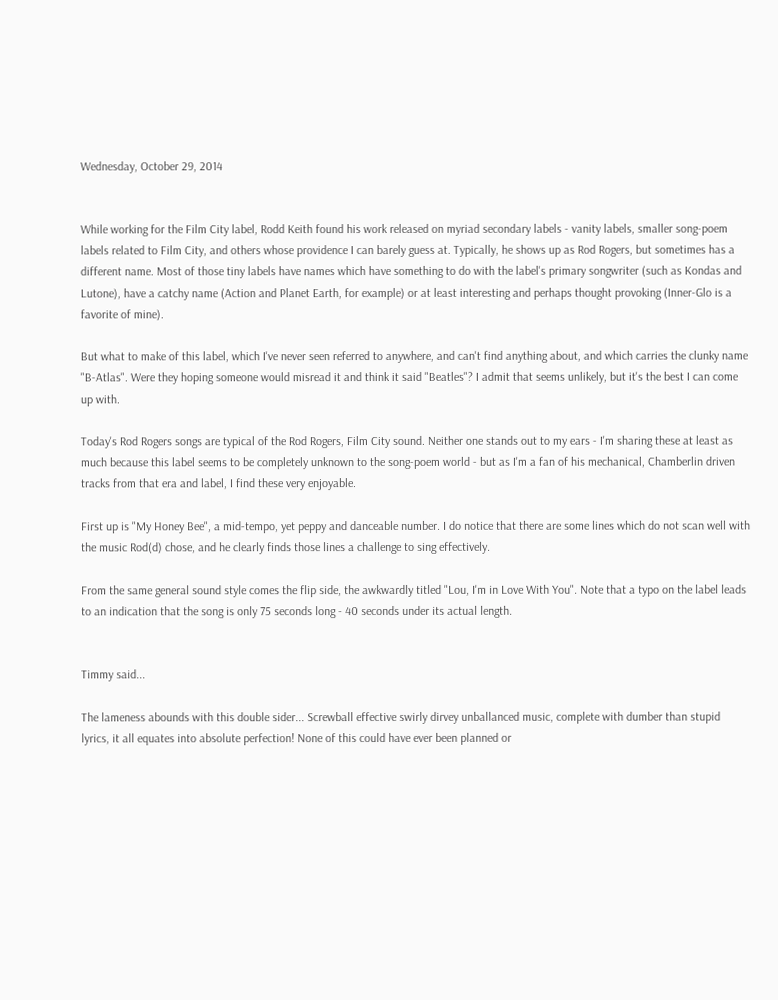Wednesday, October 29, 2014


While working for the Film City label, Rodd Keith found his work released on myriad secondary labels - vanity labels, smaller song-poem labels related to Film City, and others whose providence I can barely guess at. Typically, he shows up as Rod Rogers, but sometimes has a different name. Most of those tiny labels have names which have something to do with the label's primary songwriter (such as Kondas and Lutone), have a catchy name (Action and Planet Earth, for example) or at least interesting and perhaps thought provoking (Inner-Glo is a favorite of mine).

But what to make of this label, which I've never seen referred to anywhere, and can't find anything about, and which carries the clunky name "B-Atlas". Were they hoping someone would misread it and think it said "Beatles"? I admit that seems unlikely, but it's the best I can come up with.

Today's Rod Rogers songs are typical of the Rod Rogers, Film City sound. Neither one stands out to my ears - I'm sharing these at least as much because this label seems to be completely unknown to the song-poem world - but as I'm a fan of his mechanical, Chamberlin driven tracks from that era and label, I find these very enjoyable.

First up is "My Honey Bee", a mid-tempo, yet peppy and danceable number. I do notice that there are some lines which do not scan well with the music Rod(d) chose, and he clearly finds those lines a challenge to sing effectively.

From the same general sound style comes the flip side, the awkwardly titled "Lou, I'm in Love With You". Note that a typo on the label leads to an indication that the song is only 75 seconds long - 40 seconds under its actual length.


Timmy said...

The lameness abounds with this double sider... Screwball effective swirly dirvey unballanced music, complete with dumber than stupid lyrics, it all equates into absolute perfection! None of this could have ever been planned or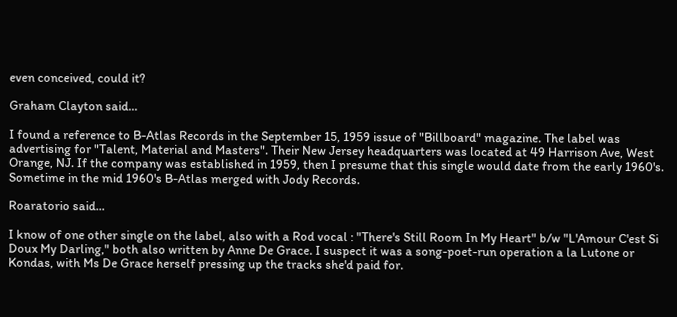even conceived, could it?

Graham Clayton said...

I found a reference to B-Atlas Records in the September 15, 1959 issue of "Billboard" magazine. The label was advertising for "Talent, Material and Masters". Their New Jersey headquarters was located at 49 Harrison Ave, West Orange, NJ. If the company was established in 1959, then I presume that this single would date from the early 1960's. Sometime in the mid 1960's B-Atlas merged with Jody Records.

Roaratorio said...

I know of one other single on the label, also with a Rod vocal : "There's Still Room In My Heart" b/w "L'Amour C'est Si Doux My Darling," both also written by Anne De Grace. I suspect it was a song-poet-run operation a la Lutone or Kondas, with Ms De Grace herself pressing up the tracks she'd paid for.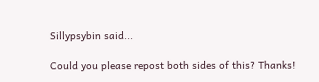Sillypsybin said...

Could you please repost both sides of this? Thanks!